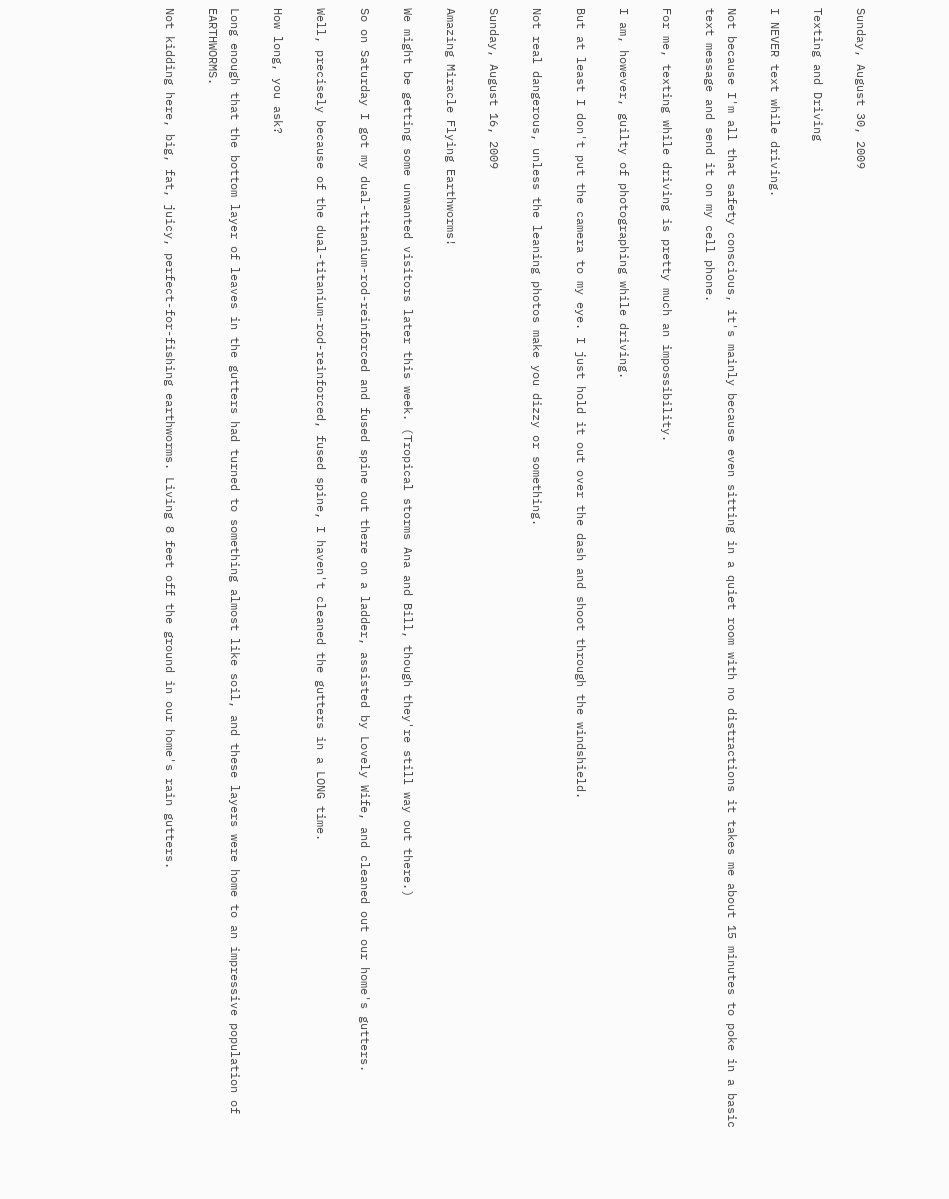Sunday, August 30, 2009

Texting and Driving

I NEVER text while driving.

Not because I'm all that safety conscious, it's mainly because even sitting in a quiet room with no distractions it takes me about 15 minutes to poke in a basic text message and send it on my cell phone.

For me, texting while driving is pretty much an impossibility.

I am, however, guilty of photographing while driving.

But at least I don't put the camera to my eye. I just hold it out over the dash and shoot through the windshield.

Not real dangerous, unless the leaning photos make you dizzy or something.

Sunday, August 16, 2009

Amazing Miracle Flying Earthworms!

We might be getting some unwanted visitors later this week. (Tropical storms Ana and Bill, though they're still way out there.)

So on Saturday I got my dual-titanium-rod-reinforced and fused spine out there on a ladder, assisted by Lovely Wife, and cleaned out our home's gutters.

Well, precisely because of the dual-titanium-rod-reinforced, fused spine, I haven't cleaned the gutters in a LONG time.

How long, you ask?

Long enough that the bottom layer of leaves in the gutters had turned to something almost like soil, and these layers were home to an impressive population of EARTHWORMS.

Not kidding here, big, fat, juicy, perfect-for-fishing earthworms. Living 8 feet off the ground in our home's rain gutters.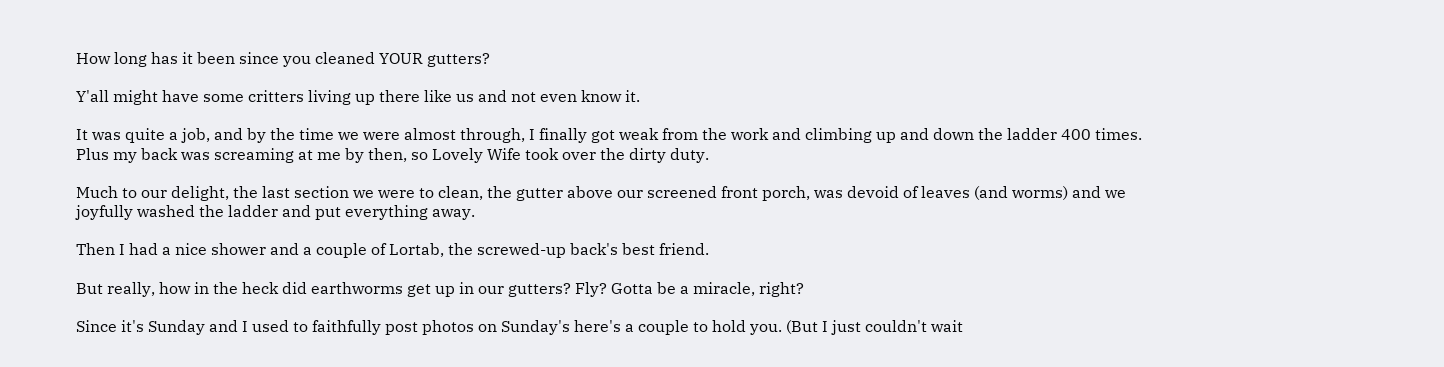How long has it been since you cleaned YOUR gutters?

Y'all might have some critters living up there like us and not even know it.

It was quite a job, and by the time we were almost through, I finally got weak from the work and climbing up and down the ladder 400 times. Plus my back was screaming at me by then, so Lovely Wife took over the dirty duty.

Much to our delight, the last section we were to clean, the gutter above our screened front porch, was devoid of leaves (and worms) and we joyfully washed the ladder and put everything away.

Then I had a nice shower and a couple of Lortab, the screwed-up back's best friend.

But really, how in the heck did earthworms get up in our gutters? Fly? Gotta be a miracle, right?

Since it's Sunday and I used to faithfully post photos on Sunday's here's a couple to hold you. (But I just couldn't wait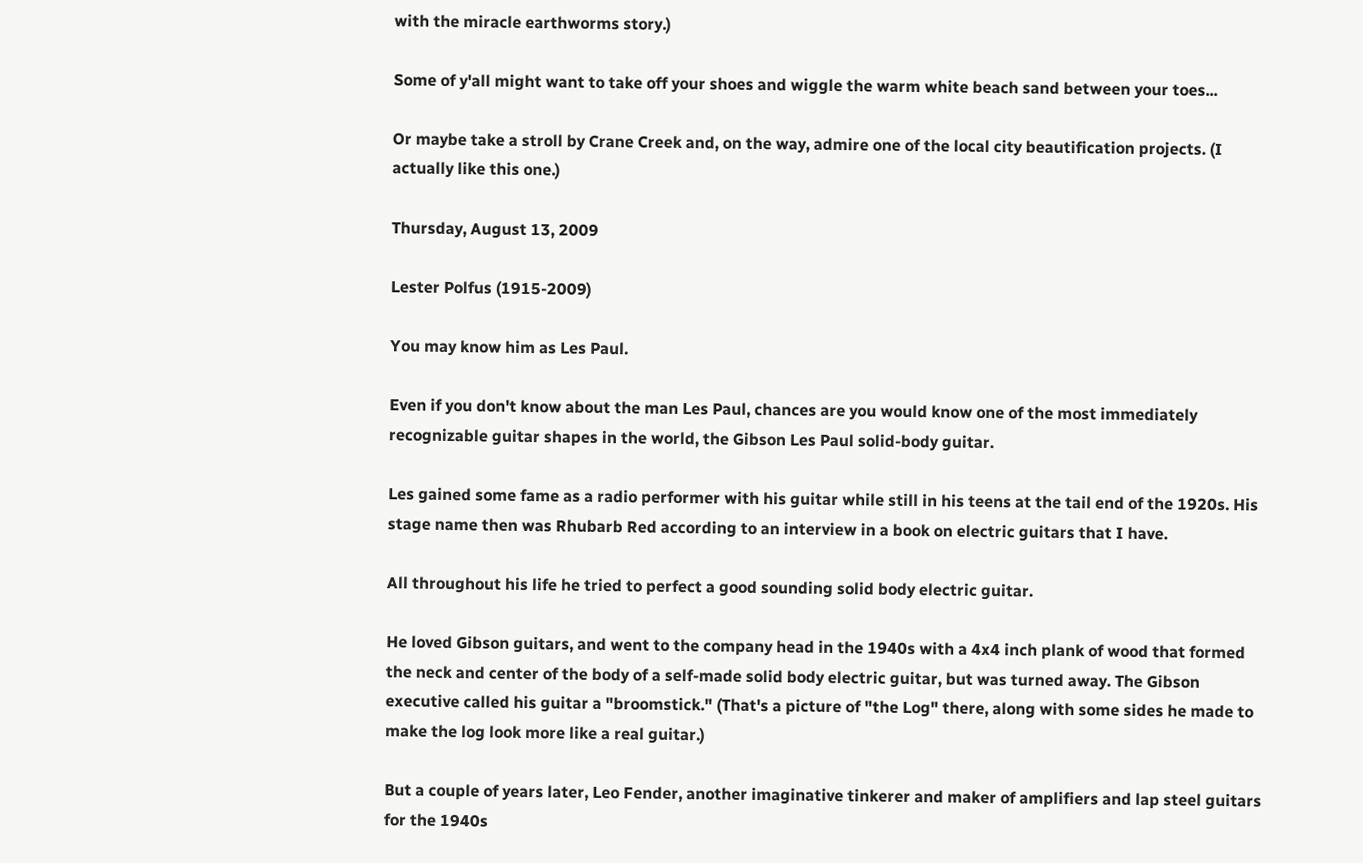with the miracle earthworms story.)

Some of y'all might want to take off your shoes and wiggle the warm white beach sand between your toes...

Or maybe take a stroll by Crane Creek and, on the way, admire one of the local city beautification projects. (I actually like this one.)

Thursday, August 13, 2009

Lester Polfus (1915-2009)

You may know him as Les Paul.

Even if you don't know about the man Les Paul, chances are you would know one of the most immediately recognizable guitar shapes in the world, the Gibson Les Paul solid-body guitar.

Les gained some fame as a radio performer with his guitar while still in his teens at the tail end of the 1920s. His stage name then was Rhubarb Red according to an interview in a book on electric guitars that I have.

All throughout his life he tried to perfect a good sounding solid body electric guitar.

He loved Gibson guitars, and went to the company head in the 1940s with a 4x4 inch plank of wood that formed the neck and center of the body of a self-made solid body electric guitar, but was turned away. The Gibson executive called his guitar a "broomstick." (That's a picture of "the Log" there, along with some sides he made to make the log look more like a real guitar.)

But a couple of years later, Leo Fender, another imaginative tinkerer and maker of amplifiers and lap steel guitars for the 1940s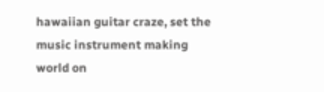hawaiian guitar craze, set the music instrument making world on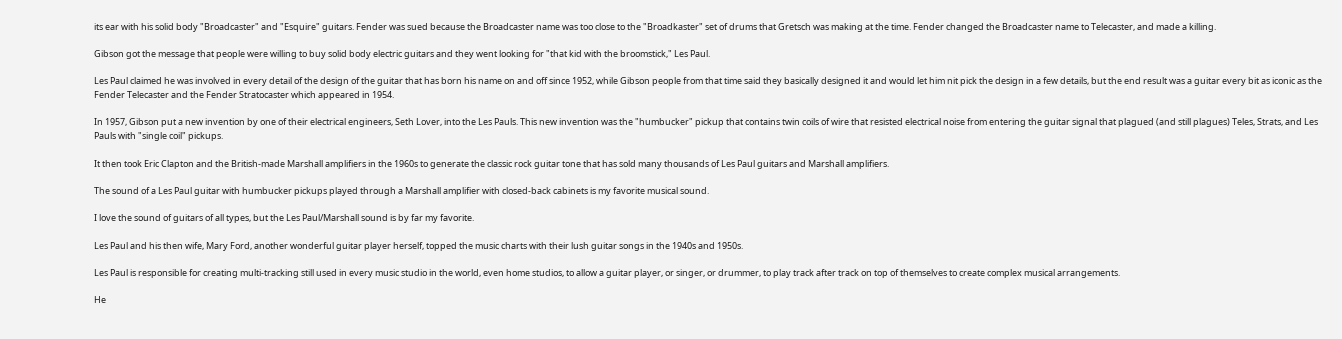its ear with his solid body "Broadcaster" and "Esquire" guitars. Fender was sued because the Broadcaster name was too close to the "Broadkaster" set of drums that Gretsch was making at the time. Fender changed the Broadcaster name to Telecaster, and made a killing.

Gibson got the message that people were willing to buy solid body electric guitars and they went looking for "that kid with the broomstick," Les Paul.

Les Paul claimed he was involved in every detail of the design of the guitar that has born his name on and off since 1952, while Gibson people from that time said they basically designed it and would let him nit pick the design in a few details, but the end result was a guitar every bit as iconic as the Fender Telecaster and the Fender Stratocaster which appeared in 1954.

In 1957, Gibson put a new invention by one of their electrical engineers, Seth Lover, into the Les Pauls. This new invention was the "humbucker" pickup that contains twin coils of wire that resisted electrical noise from entering the guitar signal that plagued (and still plagues) Teles, Strats, and Les Pauls with "single coil" pickups.

It then took Eric Clapton and the British-made Marshall amplifiers in the 1960s to generate the classic rock guitar tone that has sold many thousands of Les Paul guitars and Marshall amplifiers.

The sound of a Les Paul guitar with humbucker pickups played through a Marshall amplifier with closed-back cabinets is my favorite musical sound.

I love the sound of guitars of all types, but the Les Paul/Marshall sound is by far my favorite.

Les Paul and his then wife, Mary Ford, another wonderful guitar player herself, topped the music charts with their lush guitar songs in the 1940s and 1950s.

Les Paul is responsible for creating multi-tracking still used in every music studio in the world, even home studios, to allow a guitar player, or singer, or drummer, to play track after track on top of themselves to create complex musical arrangements.

He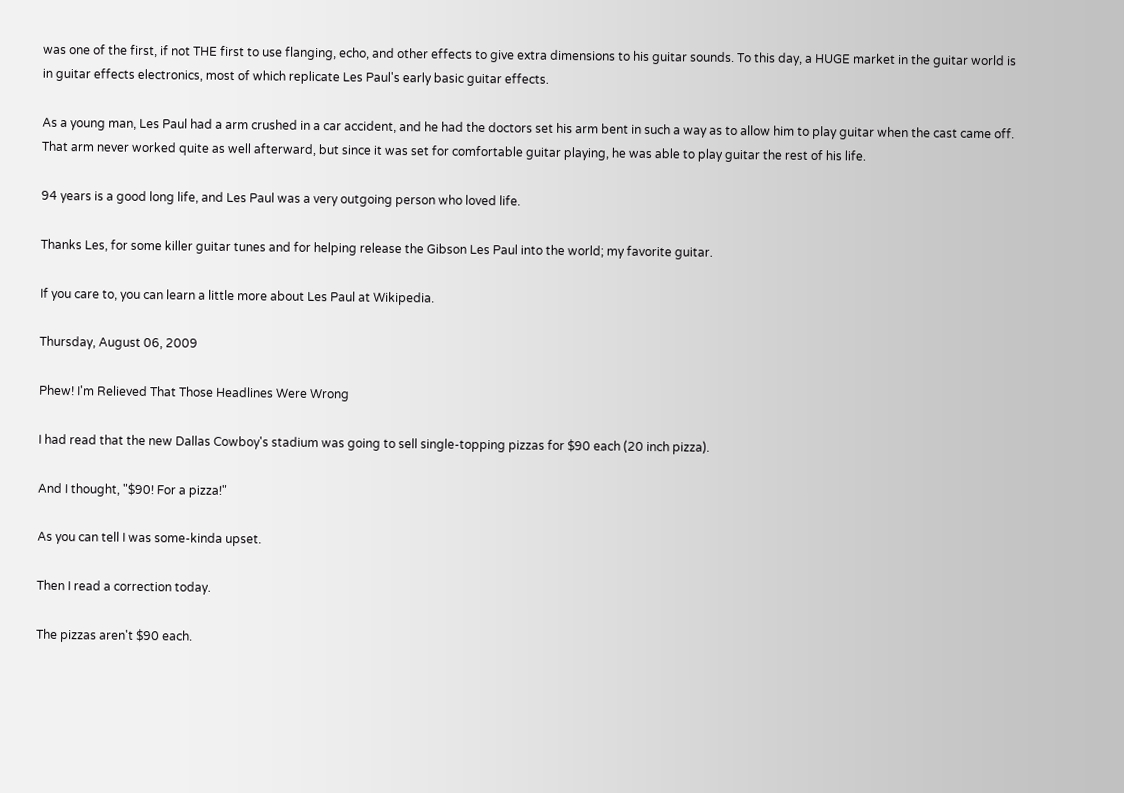was one of the first, if not THE first to use flanging, echo, and other effects to give extra dimensions to his guitar sounds. To this day, a HUGE market in the guitar world is in guitar effects electronics, most of which replicate Les Paul's early basic guitar effects.

As a young man, Les Paul had a arm crushed in a car accident, and he had the doctors set his arm bent in such a way as to allow him to play guitar when the cast came off. That arm never worked quite as well afterward, but since it was set for comfortable guitar playing, he was able to play guitar the rest of his life.

94 years is a good long life, and Les Paul was a very outgoing person who loved life.

Thanks Les, for some killer guitar tunes and for helping release the Gibson Les Paul into the world; my favorite guitar.

If you care to, you can learn a little more about Les Paul at Wikipedia.

Thursday, August 06, 2009

Phew! I'm Relieved That Those Headlines Were Wrong

I had read that the new Dallas Cowboy's stadium was going to sell single-topping pizzas for $90 each (20 inch pizza).

And I thought, "$90! For a pizza!"

As you can tell I was some-kinda upset.

Then I read a correction today.

The pizzas aren't $90 each.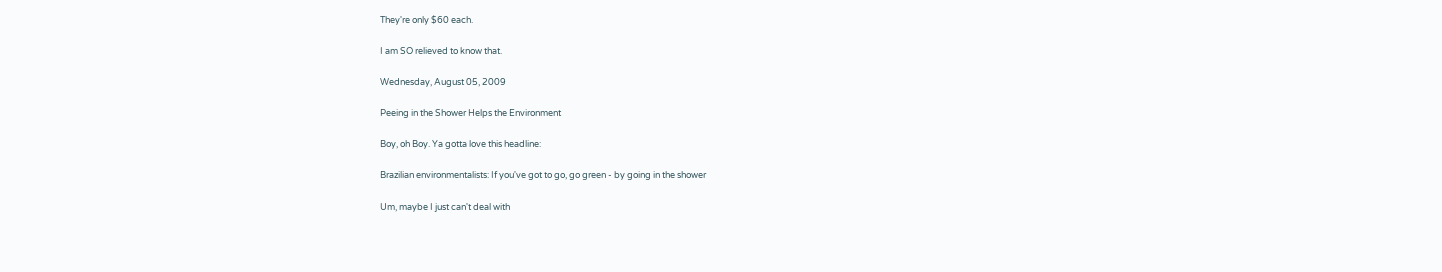They're only $60 each.

I am SO relieved to know that.

Wednesday, August 05, 2009

Peeing in the Shower Helps the Environment

Boy, oh Boy. Ya gotta love this headline:

Brazilian environmentalists: If you've got to go, go green - by going in the shower

Um, maybe I just can't deal with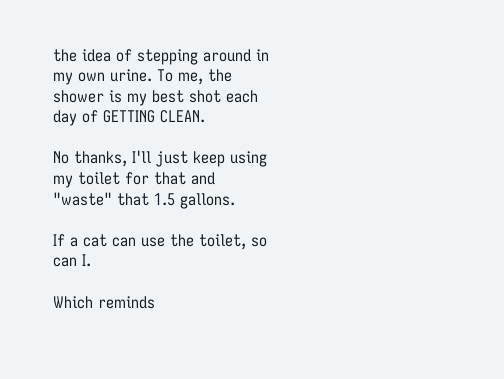the idea of stepping around in my own urine. To me, the shower is my best shot each day of GETTING CLEAN.

No thanks, I'll just keep using my toilet for that and "waste" that 1.5 gallons.

If a cat can use the toilet, so can I.

Which reminds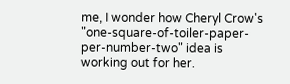me, I wonder how Cheryl Crow's "one-square-of-toiler-paper-per-number-two" idea is working out for her.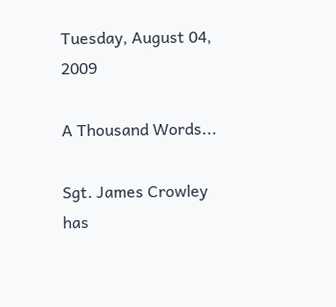Tuesday, August 04, 2009

A Thousand Words...

Sgt. James Crowley has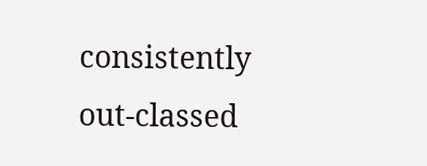consistently out-classed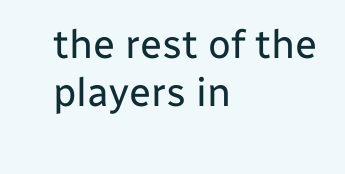the rest of the players in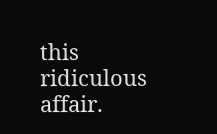this ridiculous affair.